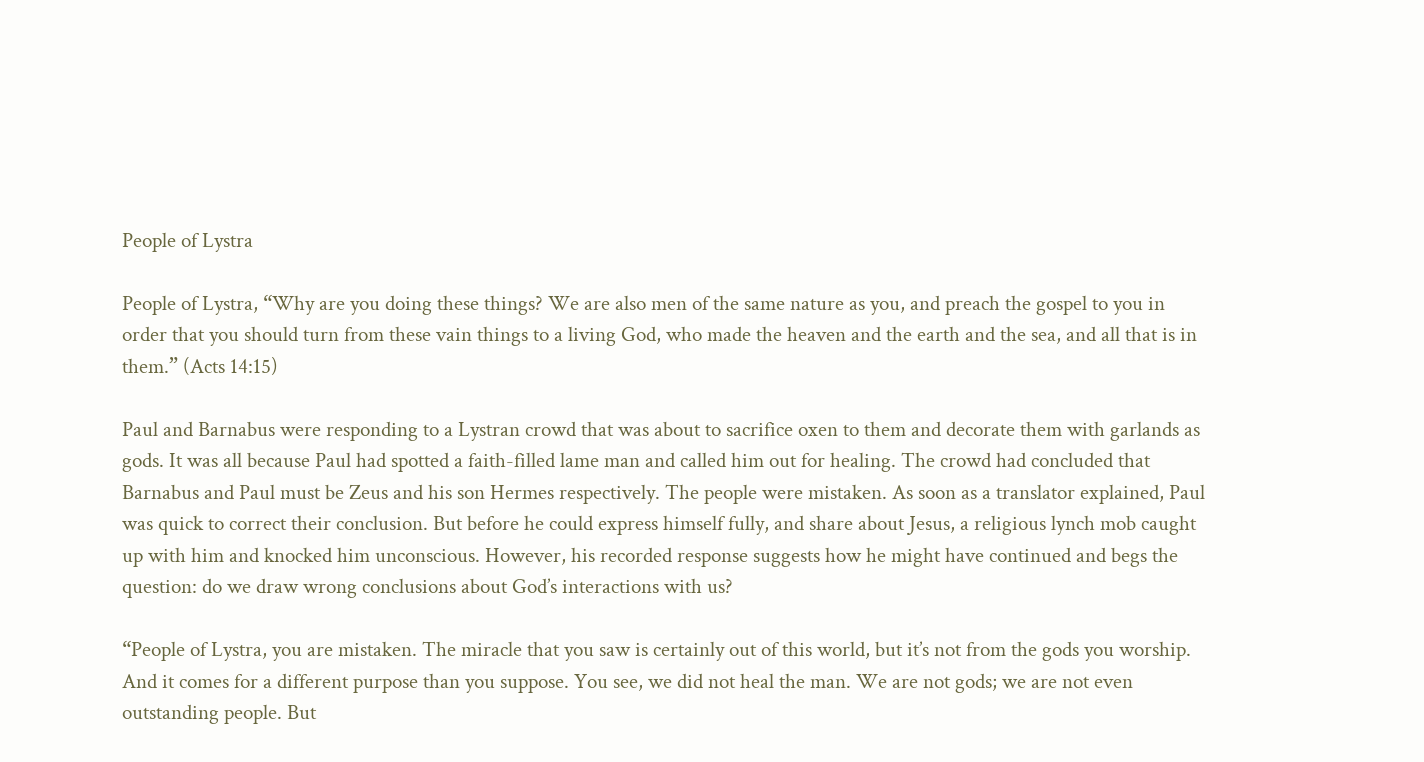People of Lystra

People of Lystra, “Why are you doing these things? We are also men of the same nature as you, and preach the gospel to you in order that you should turn from these vain things to a living God, who made the heaven and the earth and the sea, and all that is in them.” (Acts 14:15)

Paul and Barnabus were responding to a Lystran crowd that was about to sacrifice oxen to them and decorate them with garlands as gods. It was all because Paul had spotted a faith-filled lame man and called him out for healing. The crowd had concluded that Barnabus and Paul must be Zeus and his son Hermes respectively. The people were mistaken. As soon as a translator explained, Paul was quick to correct their conclusion. But before he could express himself fully, and share about Jesus, a religious lynch mob caught up with him and knocked him unconscious. However, his recorded response suggests how he might have continued and begs the question: do we draw wrong conclusions about God’s interactions with us?

“People of Lystra, you are mistaken. The miracle that you saw is certainly out of this world, but it’s not from the gods you worship. And it comes for a different purpose than you suppose. You see, we did not heal the man. We are not gods; we are not even outstanding people. But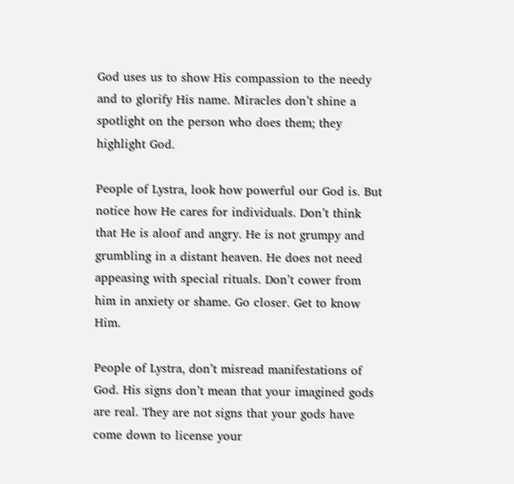God uses us to show His compassion to the needy and to glorify His name. Miracles don’t shine a spotlight on the person who does them; they highlight God.

People of Lystra, look how powerful our God is. But notice how He cares for individuals. Don’t think that He is aloof and angry. He is not grumpy and grumbling in a distant heaven. He does not need appeasing with special rituals. Don’t cower from him in anxiety or shame. Go closer. Get to know Him.

People of Lystra, don’t misread manifestations of God. His signs don’t mean that your imagined gods are real. They are not signs that your gods have come down to license your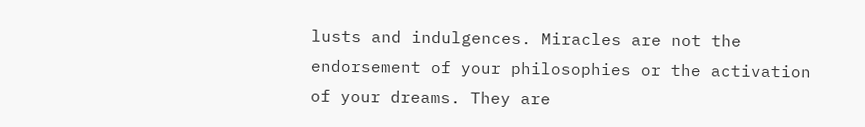lusts and indulgences. Miracles are not the endorsement of your philosophies or the activation of your dreams. They are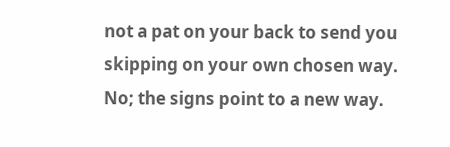not a pat on your back to send you skipping on your own chosen way. No; the signs point to a new way.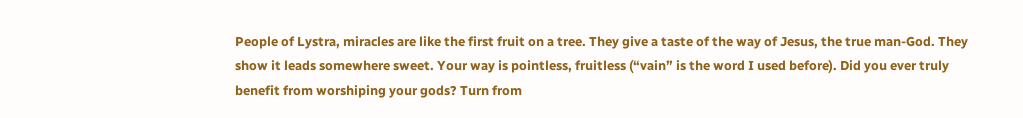People of Lystra, miracles are like the first fruit on a tree. They give a taste of the way of Jesus, the true man-God. They show it leads somewhere sweet. Your way is pointless, fruitless (“vain” is the word I used before). Did you ever truly benefit from worshiping your gods? Turn from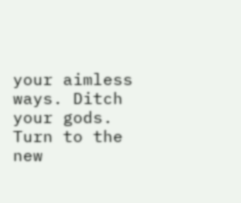your aimless ways. Ditch your gods. Turn to the new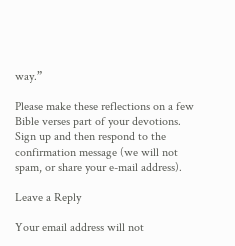way.”

Please make these reflections on a few Bible verses part of your devotions. Sign up and then respond to the confirmation message (we will not spam, or share your e-mail address).

Leave a Reply

Your email address will not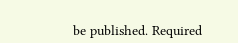be published. Required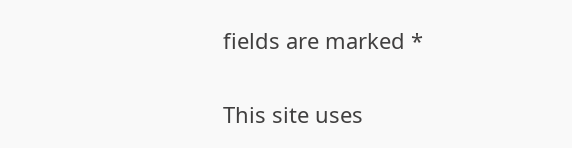fields are marked *

This site uses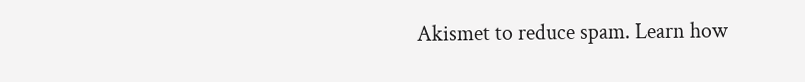Akismet to reduce spam. Learn how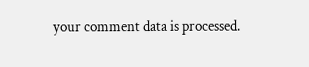your comment data is processed.